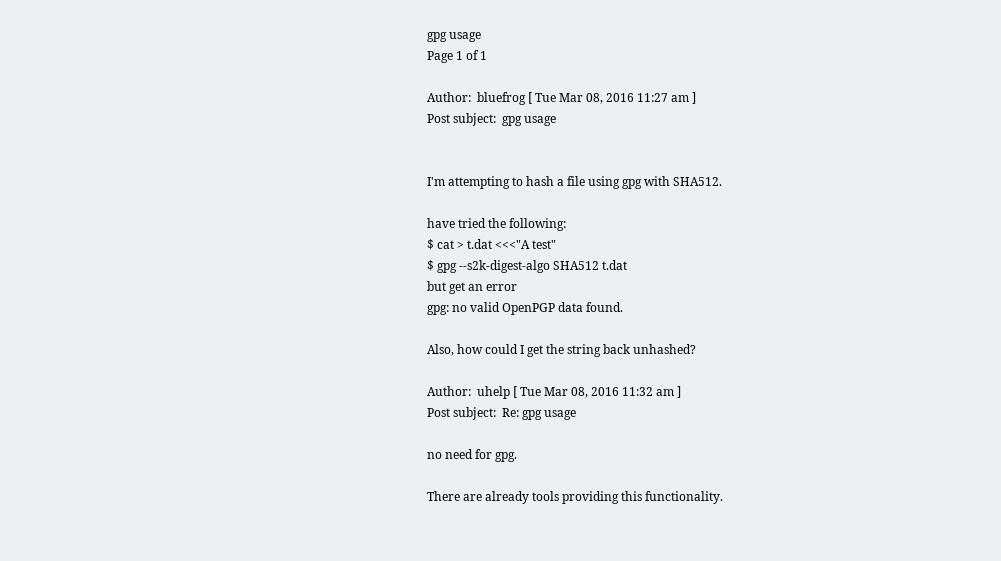gpg usage
Page 1 of 1

Author:  bluefrog [ Tue Mar 08, 2016 11:27 am ]
Post subject:  gpg usage


I'm attempting to hash a file using gpg with SHA512.

have tried the following:
$ cat > t.dat <<<"A test"
$ gpg --s2k-digest-algo SHA512 t.dat
but get an error
gpg: no valid OpenPGP data found.

Also, how could I get the string back unhashed?

Author:  uhelp [ Tue Mar 08, 2016 11:32 am ]
Post subject:  Re: gpg usage

no need for gpg.

There are already tools providing this functionality.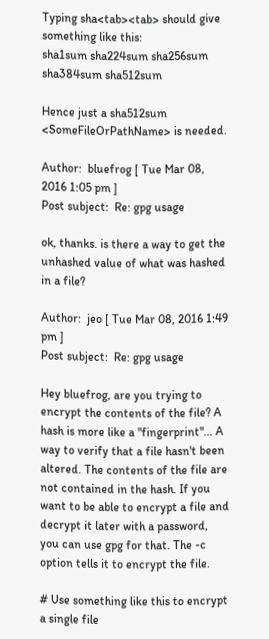Typing sha<tab><tab> should give something like this:
sha1sum sha224sum sha256sum sha384sum sha512sum

Hence just a sha512sum <SomeFileOrPathName> is needed.

Author:  bluefrog [ Tue Mar 08, 2016 1:05 pm ]
Post subject:  Re: gpg usage

ok, thanks. is there a way to get the unhashed value of what was hashed in a file?

Author:  jeo [ Tue Mar 08, 2016 1:49 pm ]
Post subject:  Re: gpg usage

Hey bluefrog, are you trying to encrypt the contents of the file? A hash is more like a "fingerprint"... A way to verify that a file hasn't been altered. The contents of the file are not contained in the hash. If you want to be able to encrypt a file and decrypt it later with a password, you can use gpg for that. The -c option tells it to encrypt the file.

# Use something like this to encrypt a single file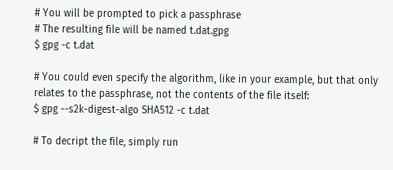# You will be prompted to pick a passphrase
# The resulting file will be named t.dat.gpg
$ gpg -c t.dat

# You could even specify the algorithm, like in your example, but that only relates to the passphrase, not the contents of the file itself:
$ gpg --s2k-digest-algo SHA512 -c t.dat

# To decript the file, simply run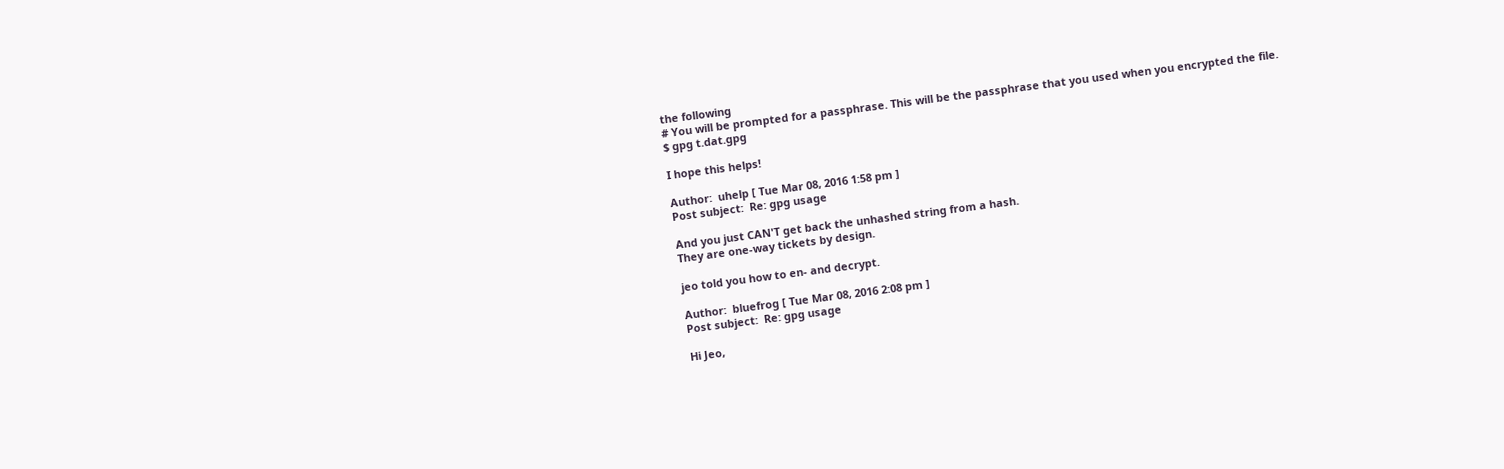the following
# You will be prompted for a passphrase. This will be the passphrase that you used when you encrypted the file.
$ gpg t.dat.gpg

I hope this helps!

Author:  uhelp [ Tue Mar 08, 2016 1:58 pm ]
Post subject:  Re: gpg usage

And you just CAN'T get back the unhashed string from a hash.
They are one-way tickets by design.

jeo told you how to en- and decrypt.

Author:  bluefrog [ Tue Mar 08, 2016 2:08 pm ]
Post subject:  Re: gpg usage

Hi Jeo,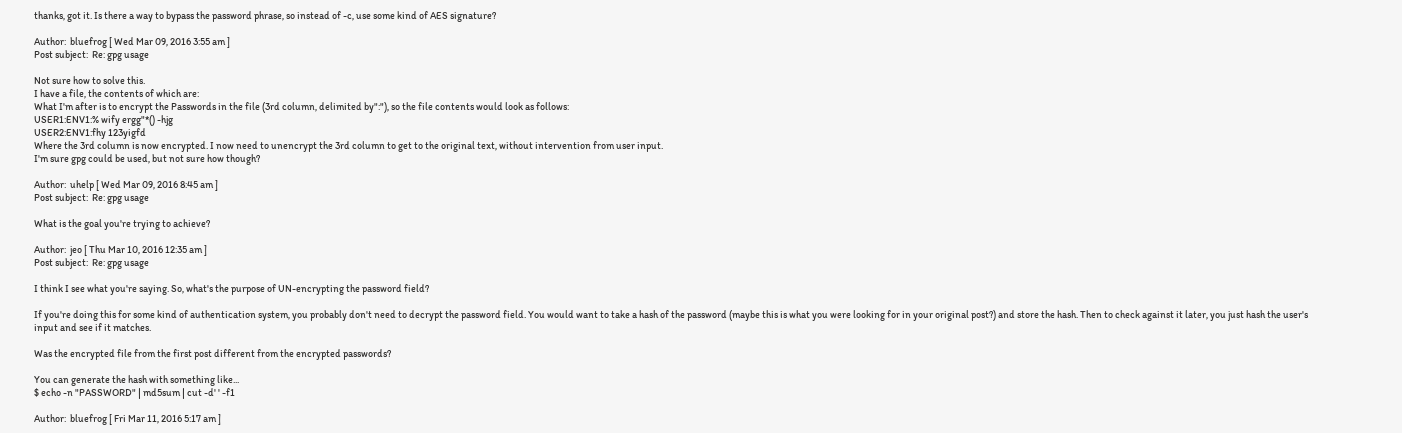thanks, got it. Is there a way to bypass the password phrase, so instead of -c, use some kind of AES signature?

Author:  bluefrog [ Wed Mar 09, 2016 3:55 am ]
Post subject:  Re: gpg usage

Not sure how to solve this.
I have a file, the contents of which are:
What I'm after is to encrypt the Passwords in the file (3rd column, delimited by":"), so the file contents would look as follows:
USER1:ENV1:% wify ergg"*() -hjg
USER2:ENV1:fhy 123yigfd
Where the 3rd column is now encrypted. I now need to unencrypt the 3rd column to get to the original text, without intervention from user input.
I'm sure gpg could be used, but not sure how though?

Author:  uhelp [ Wed Mar 09, 2016 8:45 am ]
Post subject:  Re: gpg usage

What is the goal you're trying to achieve?

Author:  jeo [ Thu Mar 10, 2016 12:35 am ]
Post subject:  Re: gpg usage

I think I see what you're saying. So, what's the purpose of UN-encrypting the password field?

If you're doing this for some kind of authentication system, you probably don't need to decrypt the password field. You would want to take a hash of the password (maybe this is what you were looking for in your original post?) and store the hash. Then to check against it later, you just hash the user's input and see if it matches.

Was the encrypted file from the first post different from the encrypted passwords?

You can generate the hash with something like...
$ echo -n "PASSWORD" | md5sum | cut -d' ' -f1

Author:  bluefrog [ Fri Mar 11, 2016 5:17 am ]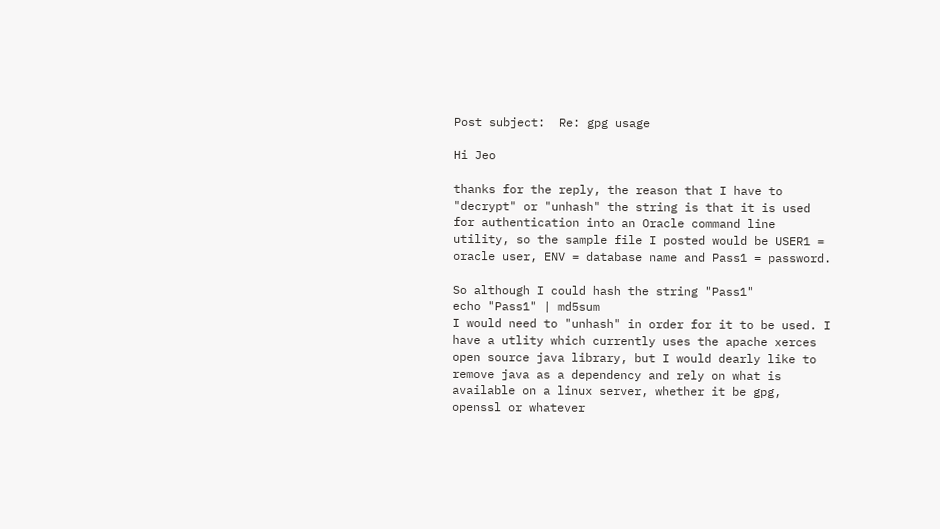Post subject:  Re: gpg usage

Hi Jeo

thanks for the reply, the reason that I have to "decrypt" or "unhash" the string is that it is used for authentication into an Oracle command line utility, so the sample file I posted would be USER1 = oracle user, ENV = database name and Pass1 = password.

So although I could hash the string "Pass1"
echo "Pass1" | md5sum
I would need to "unhash" in order for it to be used. I have a utlity which currently uses the apache xerces open source java library, but I would dearly like to remove java as a dependency and rely on what is available on a linux server, whether it be gpg, openssl or whatever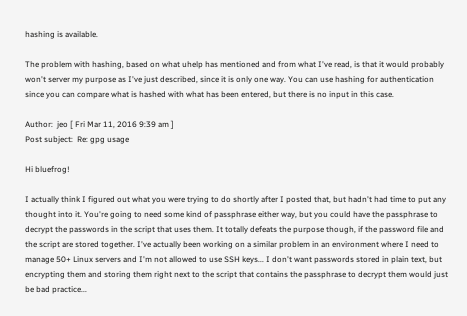hashing is available.

The problem with hashing, based on what uhelp has mentioned and from what I've read, is that it would probably won't server my purpose as I've just described, since it is only one way. You can use hashing for authentication since you can compare what is hashed with what has been entered, but there is no input in this case.

Author:  jeo [ Fri Mar 11, 2016 9:39 am ]
Post subject:  Re: gpg usage

Hi bluefrog!

I actually think I figured out what you were trying to do shortly after I posted that, but hadn't had time to put any thought into it. You're going to need some kind of passphrase either way, but you could have the passphrase to decrypt the passwords in the script that uses them. It totally defeats the purpose though, if the password file and the script are stored together. I've actually been working on a similar problem in an environment where I need to manage 50+ Linux servers and I'm not allowed to use SSH keys... I don't want passwords stored in plain text, but encrypting them and storing them right next to the script that contains the passphrase to decrypt them would just be bad practice...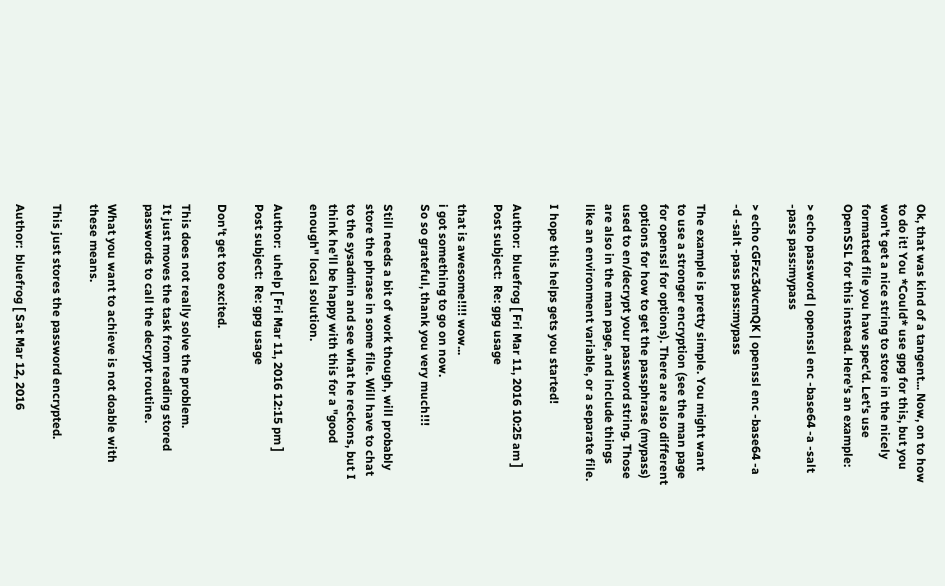Ok, that was kind of a tangent... Now, on to how to do it! You *Could* use gpg for this, but you won't get a nice string to store in the nicely formatted file you have spec'd. Let's use OpenSSL for this instead. Here's an example:

> echo password | openssl enc -base64 -a -salt -pass pass:mypass

> echo cGFzc3dvcmQK | openssl enc -base64 -a -d -salt -pass pass:mypass

The example is pretty simple. You might want to use a stronger encryption (see the man page for openssl for options). There are also different options for how to get the passphrase (mypass) used to en/decrypt your password string. Those are also in the man page, and include things like an environment variable, or a separate file.

I hope this helps gets you started!

Author:  bluefrog [ Fri Mar 11, 2016 10:25 am ]
Post subject:  Re: gpg usage

that is awesome!!!! wow...
i got something to go on now.
So so grateful, thank you very much!!!

Still needs a bit of work though, will probably store the phrase in some file. Will have to chat to the sysadmin and see what he reckons, but I think he'll be happy with this for a "good enough" local solution.

Author:  uhelp [ Fri Mar 11, 2016 12:15 pm ]
Post subject:  Re: gpg usage

Don't get too excited.

This does not really solve the problem.
It just moves the task from reading stored passwords to call the decrypt routine.

What you want to achieve is not doable with these means.

This just stores the password encrypted.

Author:  bluefrog [ Sat Mar 12, 2016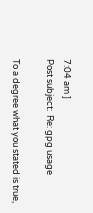7:04 am ]
Post subject:  Re: gpg usage

To a degree what you stated is true,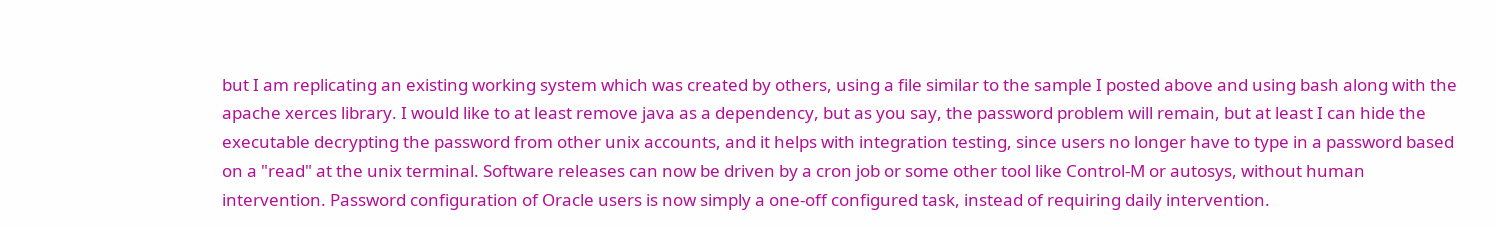but I am replicating an existing working system which was created by others, using a file similar to the sample I posted above and using bash along with the apache xerces library. I would like to at least remove java as a dependency, but as you say, the password problem will remain, but at least I can hide the executable decrypting the password from other unix accounts, and it helps with integration testing, since users no longer have to type in a password based on a "read" at the unix terminal. Software releases can now be driven by a cron job or some other tool like Control-M or autosys, without human intervention. Password configuration of Oracle users is now simply a one-off configured task, instead of requiring daily intervention.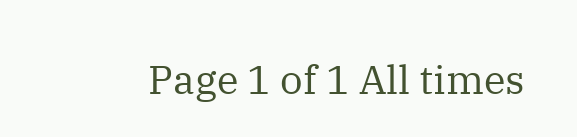Page 1 of 1 All times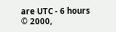are UTC - 6 hours
© 2000,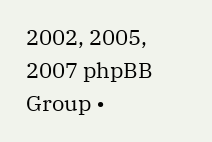2002, 2005, 2007 phpBB Group •